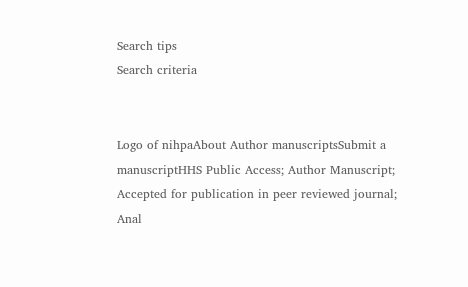Search tips
Search criteria


Logo of nihpaAbout Author manuscriptsSubmit a manuscriptHHS Public Access; Author Manuscript; Accepted for publication in peer reviewed journal;
Anal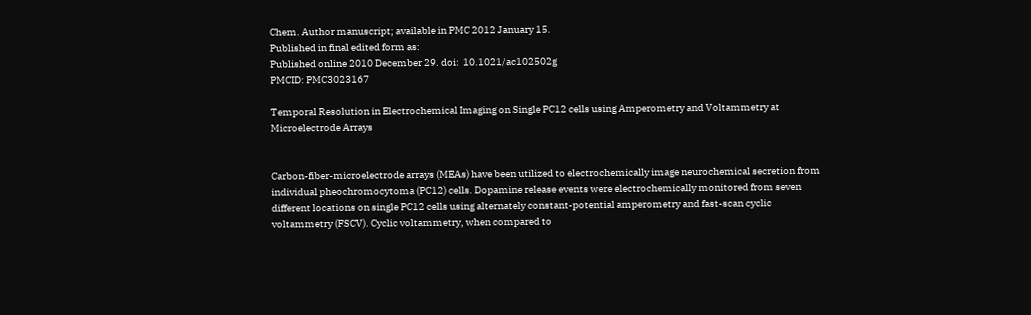Chem. Author manuscript; available in PMC 2012 January 15.
Published in final edited form as:
Published online 2010 December 29. doi:  10.1021/ac102502g
PMCID: PMC3023167

Temporal Resolution in Electrochemical Imaging on Single PC12 cells using Amperometry and Voltammetry at Microelectrode Arrays


Carbon-fiber-microelectrode arrays (MEAs) have been utilized to electrochemically image neurochemical secretion from individual pheochromocytoma (PC12) cells. Dopamine release events were electrochemically monitored from seven different locations on single PC12 cells using alternately constant-potential amperometry and fast-scan cyclic voltammetry (FSCV). Cyclic voltammetry, when compared to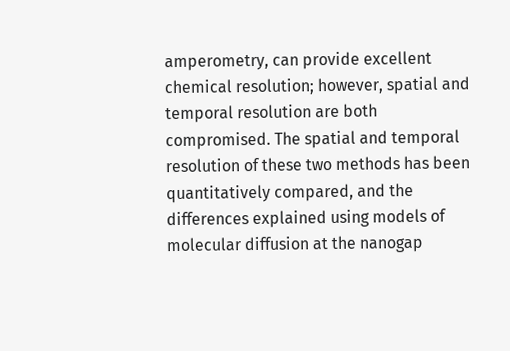amperometry, can provide excellent chemical resolution; however, spatial and temporal resolution are both compromised. The spatial and temporal resolution of these two methods has been quantitatively compared, and the differences explained using models of molecular diffusion at the nanogap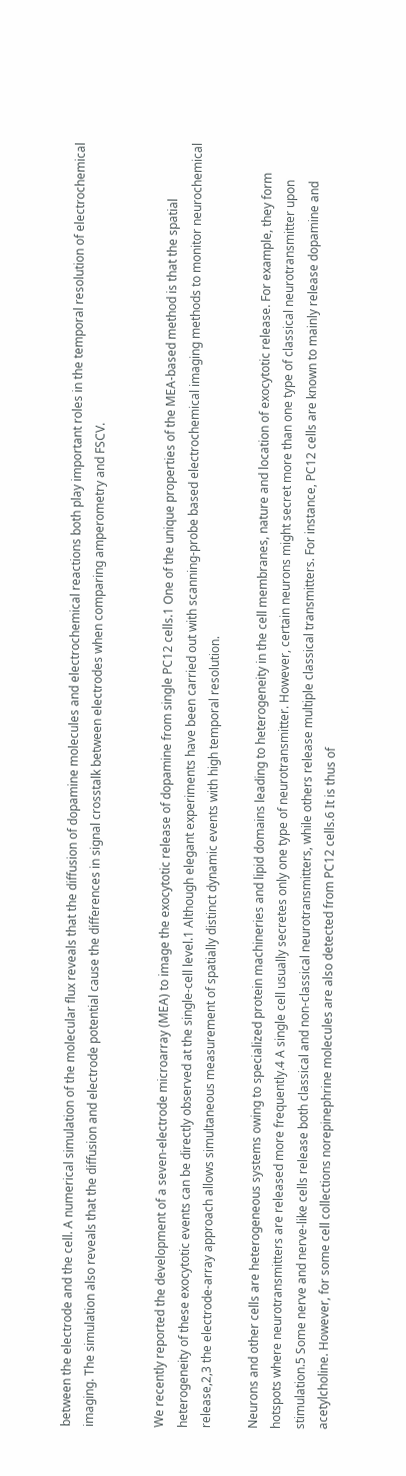between the electrode and the cell. A numerical simulation of the molecular flux reveals that the diffusion of dopamine molecules and electrochemical reactions both play important roles in the temporal resolution of electrochemical imaging. The simulation also reveals that the diffusion and electrode potential cause the differences in signal crosstalk between electrodes when comparing amperometry and FSCV.


We recently reported the development of a seven-electrode microarray (MEA) to image the exocytotic release of dopamine from single PC12 cells.1 One of the unique properties of the MEA-based method is that the spatial heterogeneity of these exocytotic events can be directly observed at the single-cell level.1 Although elegant experiments have been carried out with scanning-probe based electrochemical imaging methods to monitor neurochemical release,2,3 the electrode-array approach allows simultaneous measurement of spatially distinct dynamic events with high temporal resolution.

Neurons and other cells are heterogeneous systems owing to specialized protein machineries and lipid domains leading to heterogeneity in the cell membranes, nature and location of exocytotic release. For example, they form hotspots where neurotransmitters are released more frequently.4 A single cell usually secretes only one type of neurotransmitter. However, certain neurons might secret more than one type of classical neurotransmitter upon stimulation.5 Some nerve and nerve-like cells release both classical and non-classical neurotransmitters, while others release multiple classical transmitters. For instance, PC12 cells are known to mainly release dopamine and acetylcholine. However, for some cell collections norepinephrine molecules are also detected from PC12 cells.6 It is thus of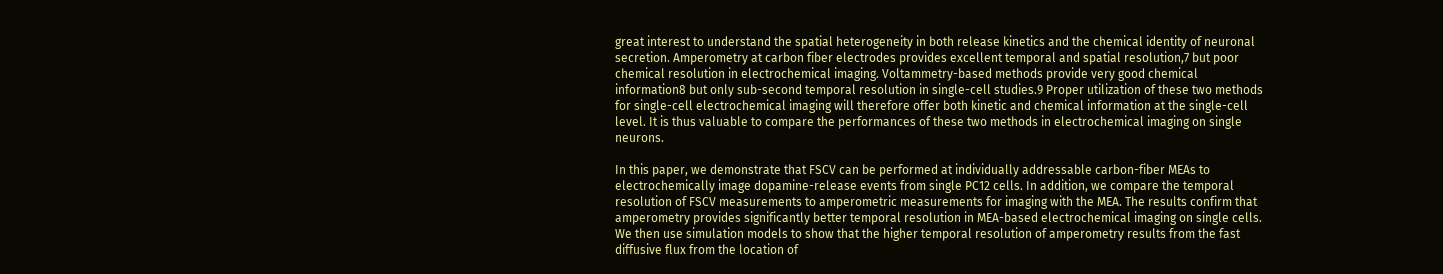great interest to understand the spatial heterogeneity in both release kinetics and the chemical identity of neuronal secretion. Amperometry at carbon fiber electrodes provides excellent temporal and spatial resolution,7 but poor chemical resolution in electrochemical imaging. Voltammetry-based methods provide very good chemical information8 but only sub-second temporal resolution in single-cell studies.9 Proper utilization of these two methods for single-cell electrochemical imaging will therefore offer both kinetic and chemical information at the single-cell level. It is thus valuable to compare the performances of these two methods in electrochemical imaging on single neurons.

In this paper, we demonstrate that FSCV can be performed at individually addressable carbon-fiber MEAs to electrochemically image dopamine-release events from single PC12 cells. In addition, we compare the temporal resolution of FSCV measurements to amperometric measurements for imaging with the MEA. The results confirm that amperometry provides significantly better temporal resolution in MEA-based electrochemical imaging on single cells. We then use simulation models to show that the higher temporal resolution of amperometry results from the fast diffusive flux from the location of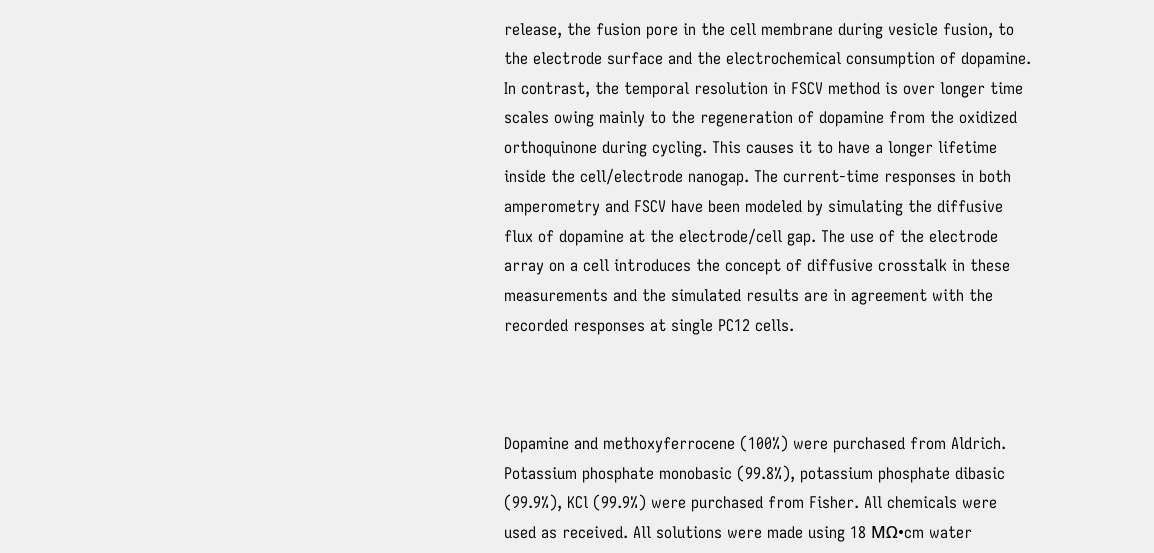release, the fusion pore in the cell membrane during vesicle fusion, to the electrode surface and the electrochemical consumption of dopamine. In contrast, the temporal resolution in FSCV method is over longer time scales owing mainly to the regeneration of dopamine from the oxidized orthoquinone during cycling. This causes it to have a longer lifetime inside the cell/electrode nanogap. The current-time responses in both amperometry and FSCV have been modeled by simulating the diffusive flux of dopamine at the electrode/cell gap. The use of the electrode array on a cell introduces the concept of diffusive crosstalk in these measurements and the simulated results are in agreement with the recorded responses at single PC12 cells.



Dopamine and methoxyferrocene (100%) were purchased from Aldrich. Potassium phosphate monobasic (99.8%), potassium phosphate dibasic (99.9%), KCl (99.9%) were purchased from Fisher. All chemicals were used as received. All solutions were made using 18 MΩ•cm water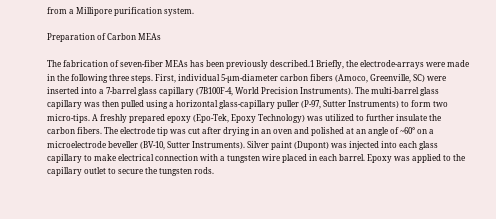from a Millipore purification system.

Preparation of Carbon MEAs

The fabrication of seven-fiber MEAs has been previously described.1 Briefly, the electrode-arrays were made in the following three steps. First, individual 5-µm-diameter carbon fibers (Amoco, Greenville, SC) were inserted into a 7-barrel glass capillary (7B100F-4, World Precision Instruments). The multi-barrel glass capillary was then pulled using a horizontal glass-capillary puller (P-97, Sutter Instruments) to form two micro-tips. A freshly prepared epoxy (Epo-Tek, Epoxy Technology) was utilized to further insulate the carbon fibers. The electrode tip was cut after drying in an oven and polished at an angle of ~60° on a microelectrode beveller (BV-10, Sutter Instruments). Silver paint (Dupont) was injected into each glass capillary to make electrical connection with a tungsten wire placed in each barrel. Epoxy was applied to the capillary outlet to secure the tungsten rods.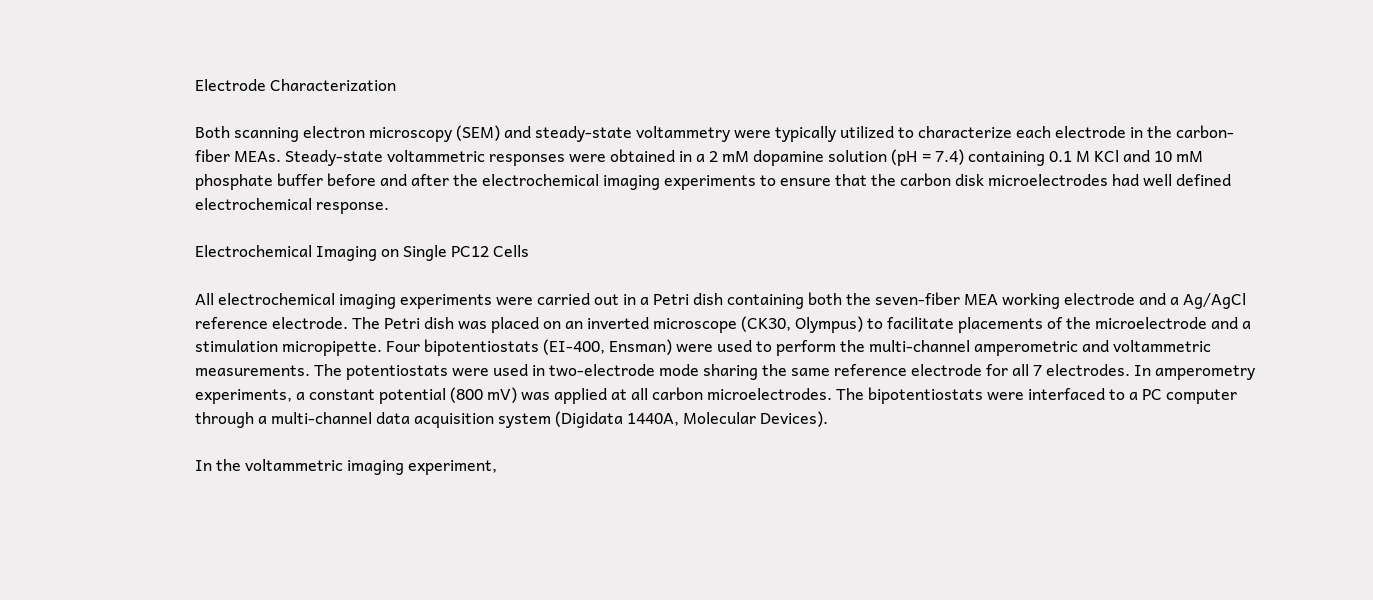Electrode Characterization

Both scanning electron microscopy (SEM) and steady-state voltammetry were typically utilized to characterize each electrode in the carbon-fiber MEAs. Steady-state voltammetric responses were obtained in a 2 mM dopamine solution (pH = 7.4) containing 0.1 M KCl and 10 mM phosphate buffer before and after the electrochemical imaging experiments to ensure that the carbon disk microelectrodes had well defined electrochemical response.

Electrochemical Imaging on Single PC12 Cells

All electrochemical imaging experiments were carried out in a Petri dish containing both the seven-fiber MEA working electrode and a Ag/AgCl reference electrode. The Petri dish was placed on an inverted microscope (CK30, Olympus) to facilitate placements of the microelectrode and a stimulation micropipette. Four bipotentiostats (EI-400, Ensman) were used to perform the multi-channel amperometric and voltammetric measurements. The potentiostats were used in two-electrode mode sharing the same reference electrode for all 7 electrodes. In amperometry experiments, a constant potential (800 mV) was applied at all carbon microelectrodes. The bipotentiostats were interfaced to a PC computer through a multi-channel data acquisition system (Digidata 1440A, Molecular Devices).

In the voltammetric imaging experiment,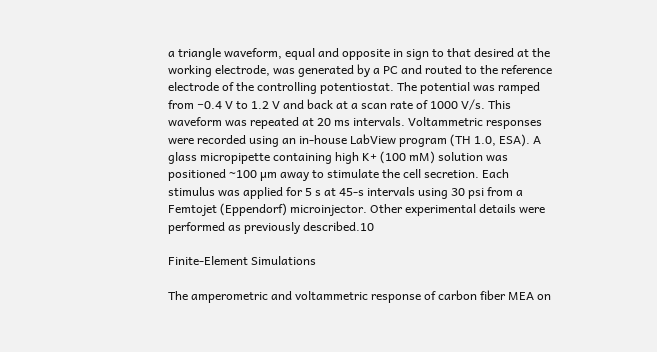a triangle waveform, equal and opposite in sign to that desired at the working electrode, was generated by a PC and routed to the reference electrode of the controlling potentiostat. The potential was ramped from −0.4 V to 1.2 V and back at a scan rate of 1000 V/s. This waveform was repeated at 20 ms intervals. Voltammetric responses were recorded using an in-house LabView program (TH 1.0, ESA). A glass micropipette containing high K+ (100 mM) solution was positioned ~100 µm away to stimulate the cell secretion. Each stimulus was applied for 5 s at 45-s intervals using 30 psi from a Femtojet (Eppendorf) microinjector. Other experimental details were performed as previously described.10

Finite-Element Simulations

The amperometric and voltammetric response of carbon fiber MEA on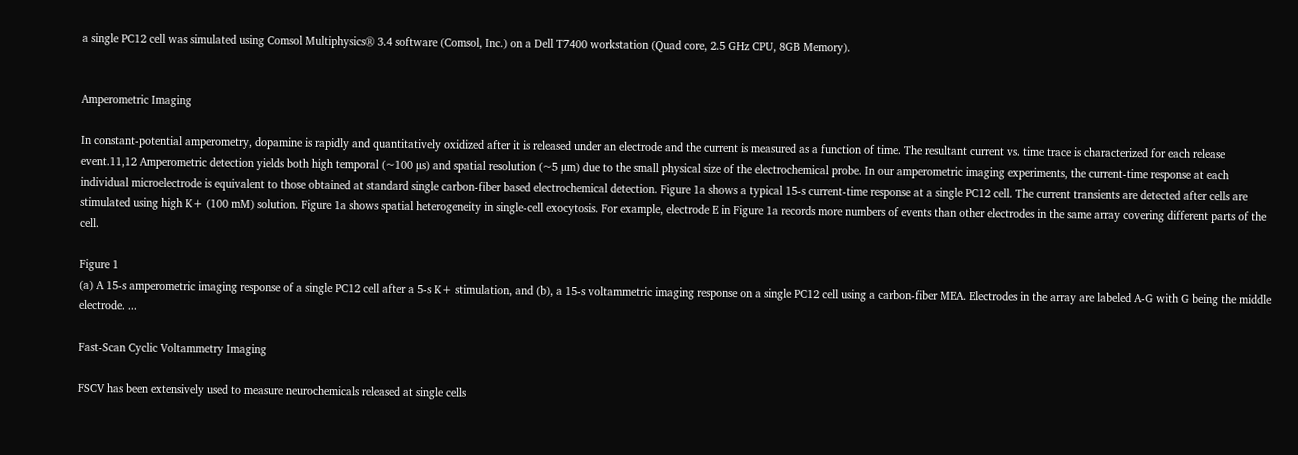a single PC12 cell was simulated using Comsol Multiphysics® 3.4 software (Comsol, Inc.) on a Dell T7400 workstation (Quad core, 2.5 GHz CPU, 8GB Memory).


Amperometric Imaging

In constant-potential amperometry, dopamine is rapidly and quantitatively oxidized after it is released under an electrode and the current is measured as a function of time. The resultant current vs. time trace is characterized for each release event.11,12 Amperometric detection yields both high temporal (~100 µs) and spatial resolution (~5 µm) due to the small physical size of the electrochemical probe. In our amperometric imaging experiments, the current-time response at each individual microelectrode is equivalent to those obtained at standard single carbon-fiber based electrochemical detection. Figure 1a shows a typical 15-s current-time response at a single PC12 cell. The current transients are detected after cells are stimulated using high K+ (100 mM) solution. Figure 1a shows spatial heterogeneity in single-cell exocytosis. For example, electrode E in Figure 1a records more numbers of events than other electrodes in the same array covering different parts of the cell.

Figure 1
(a) A 15-s amperometric imaging response of a single PC12 cell after a 5-s K+ stimulation, and (b), a 15-s voltammetric imaging response on a single PC12 cell using a carbon-fiber MEA. Electrodes in the array are labeled A-G with G being the middle electrode. ...

Fast-Scan Cyclic Voltammetry Imaging

FSCV has been extensively used to measure neurochemicals released at single cells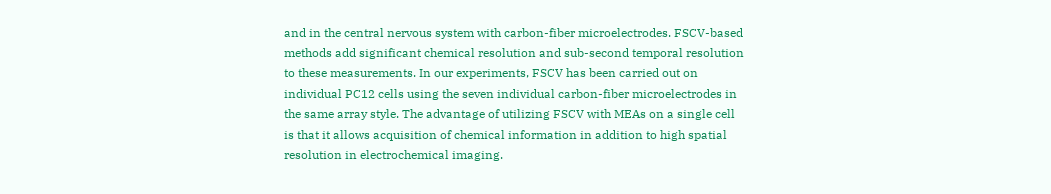and in the central nervous system with carbon-fiber microelectrodes. FSCV-based methods add significant chemical resolution and sub-second temporal resolution to these measurements. In our experiments, FSCV has been carried out on individual PC12 cells using the seven individual carbon-fiber microelectrodes in the same array style. The advantage of utilizing FSCV with MEAs on a single cell is that it allows acquisition of chemical information in addition to high spatial resolution in electrochemical imaging.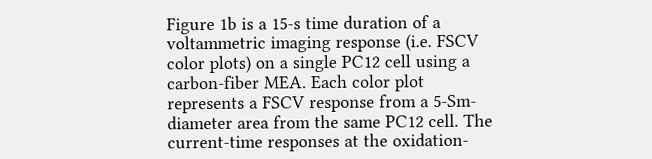Figure 1b is a 15-s time duration of a voltammetric imaging response (i.e. FSCV color plots) on a single PC12 cell using a carbon-fiber MEA. Each color plot represents a FSCV response from a 5-Sm-diameter area from the same PC12 cell. The current-time responses at the oxidation-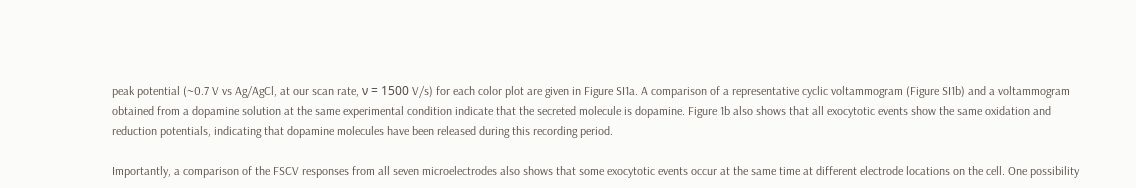peak potential (~0.7 V vs Ag/AgCl, at our scan rate, ν = 1500 V/s) for each color plot are given in Figure SI1a. A comparison of a representative cyclic voltammogram (Figure SI1b) and a voltammogram obtained from a dopamine solution at the same experimental condition indicate that the secreted molecule is dopamine. Figure 1b also shows that all exocytotic events show the same oxidation and reduction potentials, indicating that dopamine molecules have been released during this recording period.

Importantly, a comparison of the FSCV responses from all seven microelectrodes also shows that some exocytotic events occur at the same time at different electrode locations on the cell. One possibility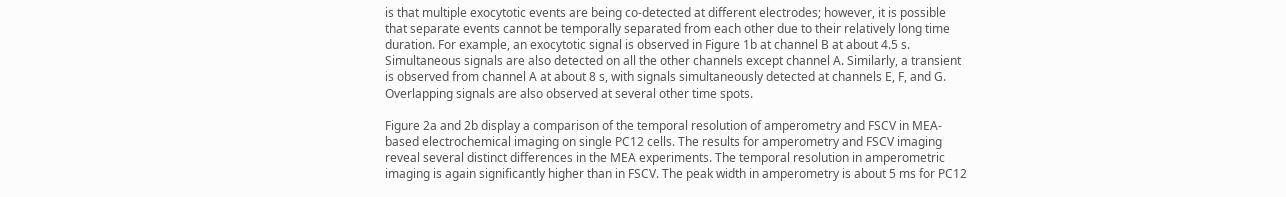is that multiple exocytotic events are being co-detected at different electrodes; however, it is possible that separate events cannot be temporally separated from each other due to their relatively long time duration. For example, an exocytotic signal is observed in Figure 1b at channel B at about 4.5 s. Simultaneous signals are also detected on all the other channels except channel A. Similarly, a transient is observed from channel A at about 8 s, with signals simultaneously detected at channels E, F, and G. Overlapping signals are also observed at several other time spots.

Figure 2a and 2b display a comparison of the temporal resolution of amperometry and FSCV in MEA-based electrochemical imaging on single PC12 cells. The results for amperometry and FSCV imaging reveal several distinct differences in the MEA experiments. The temporal resolution in amperometric imaging is again significantly higher than in FSCV. The peak width in amperometry is about 5 ms for PC12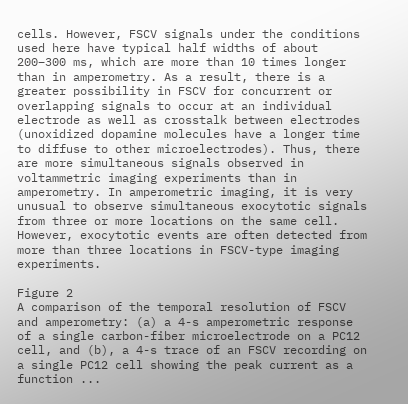cells. However, FSCV signals under the conditions used here have typical half widths of about 200–300 ms, which are more than 10 times longer than in amperometry. As a result, there is a greater possibility in FSCV for concurrent or overlapping signals to occur at an individual electrode as well as crosstalk between electrodes (unoxidized dopamine molecules have a longer time to diffuse to other microelectrodes). Thus, there are more simultaneous signals observed in voltammetric imaging experiments than in amperometry. In amperometric imaging, it is very unusual to observe simultaneous exocytotic signals from three or more locations on the same cell. However, exocytotic events are often detected from more than three locations in FSCV-type imaging experiments.

Figure 2
A comparison of the temporal resolution of FSCV and amperometry: (a) a 4-s amperometric response of a single carbon-fiber microelectrode on a PC12 cell, and (b), a 4-s trace of an FSCV recording on a single PC12 cell showing the peak current as a function ...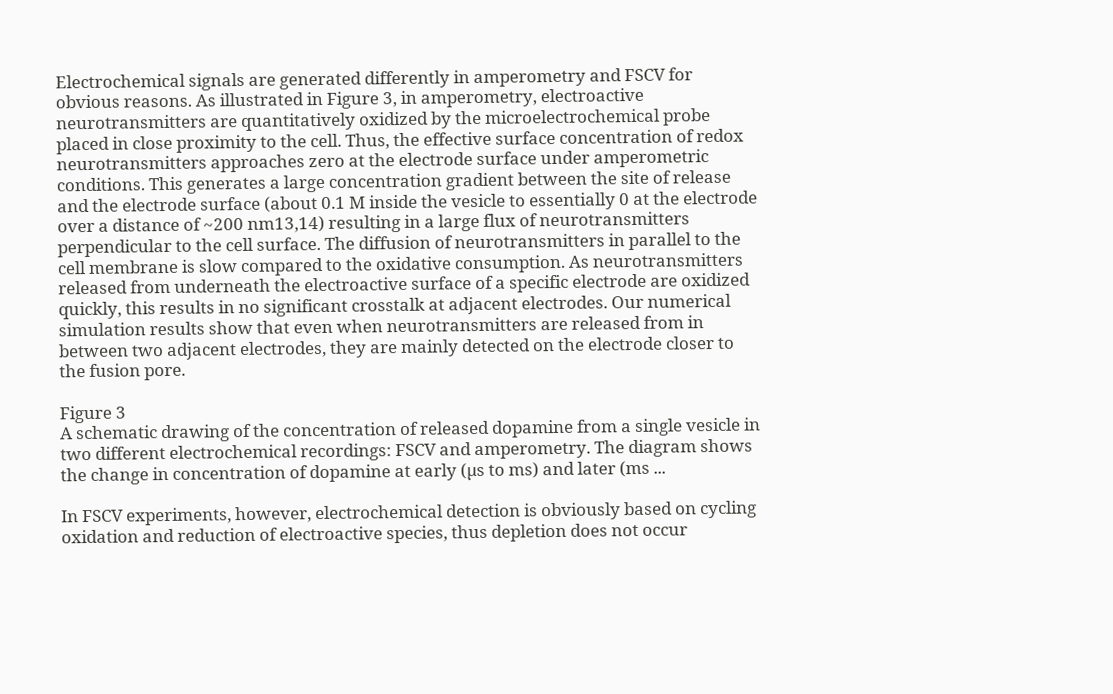Electrochemical signals are generated differently in amperometry and FSCV for obvious reasons. As illustrated in Figure 3, in amperometry, electroactive neurotransmitters are quantitatively oxidized by the microelectrochemical probe placed in close proximity to the cell. Thus, the effective surface concentration of redox neurotransmitters approaches zero at the electrode surface under amperometric conditions. This generates a large concentration gradient between the site of release and the electrode surface (about 0.1 M inside the vesicle to essentially 0 at the electrode over a distance of ~200 nm13,14) resulting in a large flux of neurotransmitters perpendicular to the cell surface. The diffusion of neurotransmitters in parallel to the cell membrane is slow compared to the oxidative consumption. As neurotransmitters released from underneath the electroactive surface of a specific electrode are oxidized quickly, this results in no significant crosstalk at adjacent electrodes. Our numerical simulation results show that even when neurotransmitters are released from in between two adjacent electrodes, they are mainly detected on the electrode closer to the fusion pore.

Figure 3
A schematic drawing of the concentration of released dopamine from a single vesicle in two different electrochemical recordings: FSCV and amperometry. The diagram shows the change in concentration of dopamine at early (µs to ms) and later (ms ...

In FSCV experiments, however, electrochemical detection is obviously based on cycling oxidation and reduction of electroactive species, thus depletion does not occur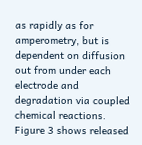as rapidly as for amperometry, but is dependent on diffusion out from under each electrode and degradation via coupled chemical reactions. Figure 3 shows released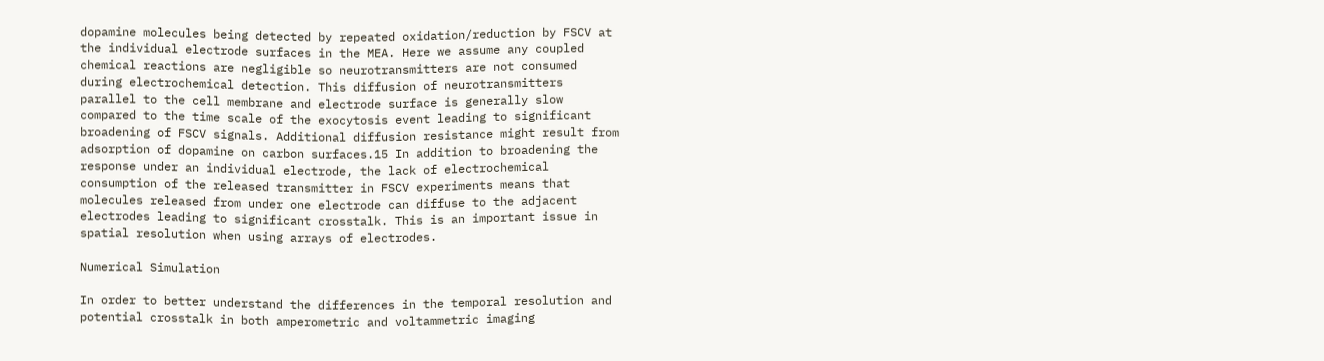dopamine molecules being detected by repeated oxidation/reduction by FSCV at the individual electrode surfaces in the MEA. Here we assume any coupled chemical reactions are negligible so neurotransmitters are not consumed during electrochemical detection. This diffusion of neurotransmitters parallel to the cell membrane and electrode surface is generally slow compared to the time scale of the exocytosis event leading to significant broadening of FSCV signals. Additional diffusion resistance might result from adsorption of dopamine on carbon surfaces.15 In addition to broadening the response under an individual electrode, the lack of electrochemical consumption of the released transmitter in FSCV experiments means that molecules released from under one electrode can diffuse to the adjacent electrodes leading to significant crosstalk. This is an important issue in spatial resolution when using arrays of electrodes.

Numerical Simulation

In order to better understand the differences in the temporal resolution and potential crosstalk in both amperometric and voltammetric imaging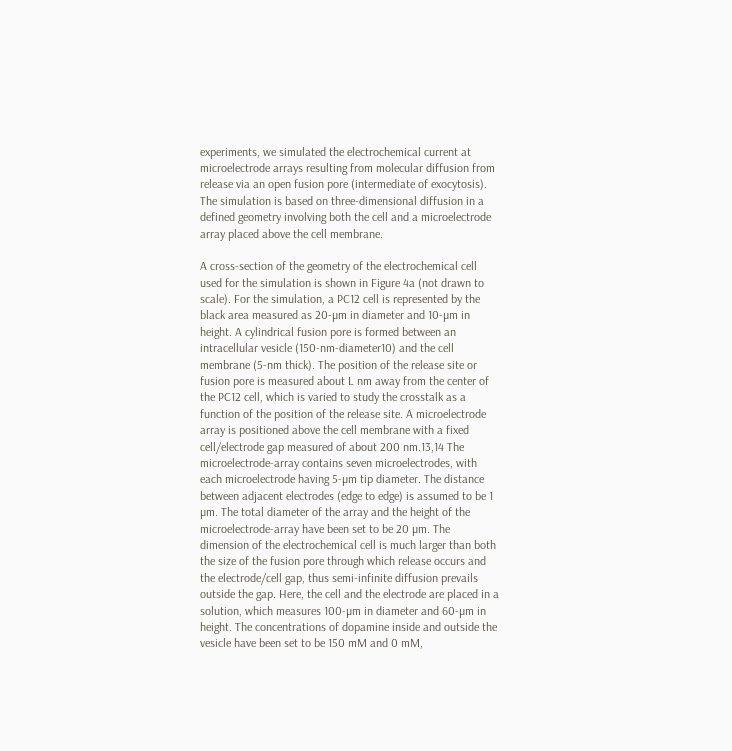experiments, we simulated the electrochemical current at microelectrode arrays resulting from molecular diffusion from release via an open fusion pore (intermediate of exocytosis). The simulation is based on three-dimensional diffusion in a defined geometry involving both the cell and a microelectrode array placed above the cell membrane.

A cross-section of the geometry of the electrochemical cell used for the simulation is shown in Figure 4a (not drawn to scale). For the simulation, a PC12 cell is represented by the black area measured as 20-µm in diameter and 10-µm in height. A cylindrical fusion pore is formed between an intracellular vesicle (150-nm-diameter10) and the cell membrane (5-nm thick). The position of the release site or fusion pore is measured about L nm away from the center of the PC12 cell, which is varied to study the crosstalk as a function of the position of the release site. A microelectrode array is positioned above the cell membrane with a fixed cell/electrode gap measured of about 200 nm.13,14 The microelectrode-array contains seven microelectrodes, with each microelectrode having 5-µm tip diameter. The distance between adjacent electrodes (edge to edge) is assumed to be 1 µm. The total diameter of the array and the height of the microelectrode-array have been set to be 20 µm. The dimension of the electrochemical cell is much larger than both the size of the fusion pore through which release occurs and the electrode/cell gap, thus semi-infinite diffusion prevails outside the gap. Here, the cell and the electrode are placed in a solution, which measures 100-µm in diameter and 60-µm in height. The concentrations of dopamine inside and outside the vesicle have been set to be 150 mM and 0 mM,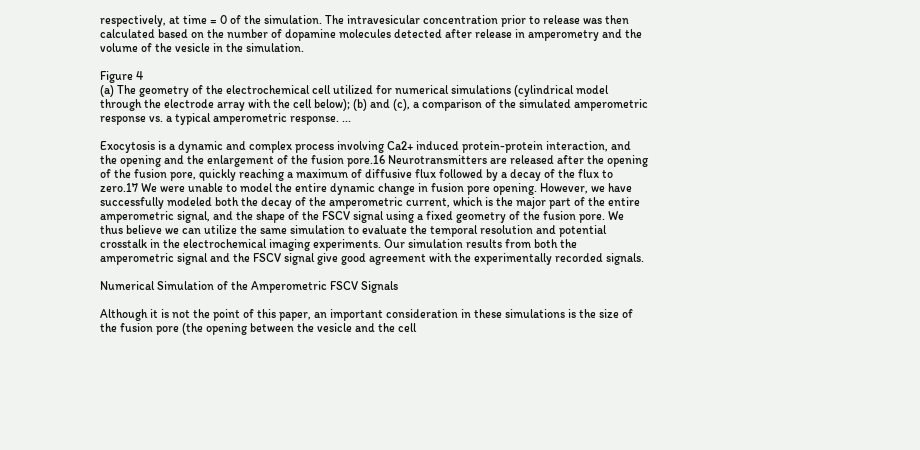respectively, at time = 0 of the simulation. The intravesicular concentration prior to release was then calculated based on the number of dopamine molecules detected after release in amperometry and the volume of the vesicle in the simulation.

Figure 4
(a) The geometry of the electrochemical cell utilized for numerical simulations (cylindrical model through the electrode array with the cell below); (b) and (c), a comparison of the simulated amperometric response vs. a typical amperometric response. ...

Exocytosis is a dynamic and complex process involving Ca2+ induced protein-protein interaction, and the opening and the enlargement of the fusion pore.16 Neurotransmitters are released after the opening of the fusion pore, quickly reaching a maximum of diffusive flux followed by a decay of the flux to zero.17 We were unable to model the entire dynamic change in fusion pore opening. However, we have successfully modeled both the decay of the amperometric current, which is the major part of the entire amperometric signal, and the shape of the FSCV signal using a fixed geometry of the fusion pore. We thus believe we can utilize the same simulation to evaluate the temporal resolution and potential crosstalk in the electrochemical imaging experiments. Our simulation results from both the amperometric signal and the FSCV signal give good agreement with the experimentally recorded signals.

Numerical Simulation of the Amperometric FSCV Signals

Although it is not the point of this paper, an important consideration in these simulations is the size of the fusion pore (the opening between the vesicle and the cell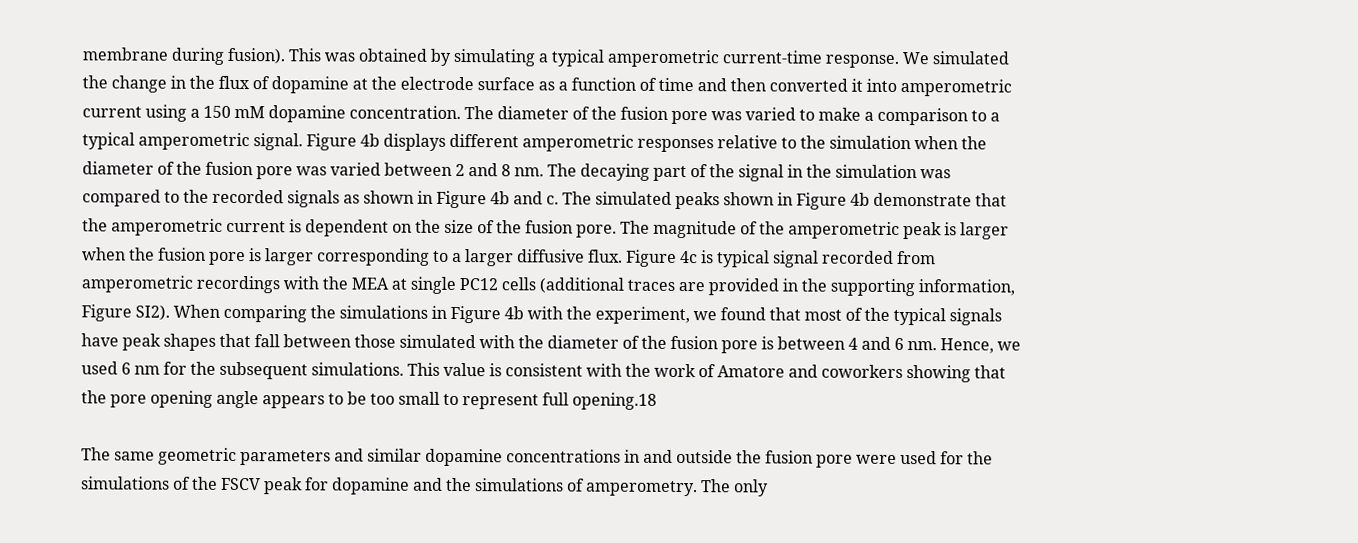membrane during fusion). This was obtained by simulating a typical amperometric current-time response. We simulated the change in the flux of dopamine at the electrode surface as a function of time and then converted it into amperometric current using a 150 mM dopamine concentration. The diameter of the fusion pore was varied to make a comparison to a typical amperometric signal. Figure 4b displays different amperometric responses relative to the simulation when the diameter of the fusion pore was varied between 2 and 8 nm. The decaying part of the signal in the simulation was compared to the recorded signals as shown in Figure 4b and c. The simulated peaks shown in Figure 4b demonstrate that the amperometric current is dependent on the size of the fusion pore. The magnitude of the amperometric peak is larger when the fusion pore is larger corresponding to a larger diffusive flux. Figure 4c is typical signal recorded from amperometric recordings with the MEA at single PC12 cells (additional traces are provided in the supporting information, Figure SI2). When comparing the simulations in Figure 4b with the experiment, we found that most of the typical signals have peak shapes that fall between those simulated with the diameter of the fusion pore is between 4 and 6 nm. Hence, we used 6 nm for the subsequent simulations. This value is consistent with the work of Amatore and coworkers showing that the pore opening angle appears to be too small to represent full opening.18

The same geometric parameters and similar dopamine concentrations in and outside the fusion pore were used for the simulations of the FSCV peak for dopamine and the simulations of amperometry. The only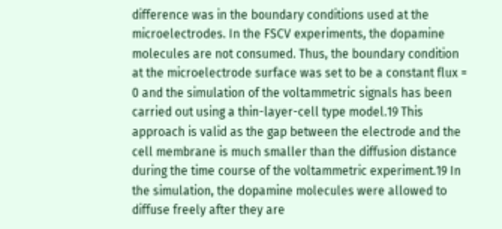difference was in the boundary conditions used at the microelectrodes. In the FSCV experiments, the dopamine molecules are not consumed. Thus, the boundary condition at the microelectrode surface was set to be a constant flux = 0 and the simulation of the voltammetric signals has been carried out using a thin-layer-cell type model.19 This approach is valid as the gap between the electrode and the cell membrane is much smaller than the diffusion distance during the time course of the voltammetric experiment.19 In the simulation, the dopamine molecules were allowed to diffuse freely after they are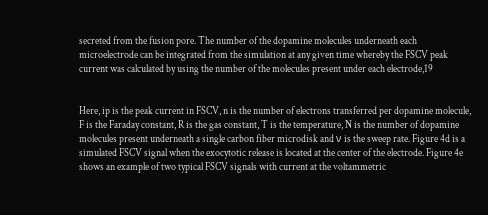secreted from the fusion pore. The number of the dopamine molecules underneath each microelectrode can be integrated from the simulation at any given time whereby the FSCV peak current was calculated by using the number of the molecules present under each electrode,19


Here, ip is the peak current in FSCV, n is the number of electrons transferred per dopamine molecule, F is the Faraday constant, R is the gas constant, T is the temperature, N is the number of dopamine molecules present underneath a single carbon fiber microdisk and ν is the sweep rate. Figure 4d is a simulated FSCV signal when the exocytotic release is located at the center of the electrode. Figure 4e shows an example of two typical FSCV signals with current at the voltammetric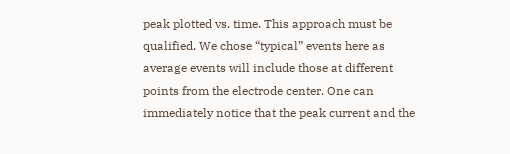peak plotted vs. time. This approach must be qualified. We chose “typical” events here as average events will include those at different points from the electrode center. One can immediately notice that the peak current and the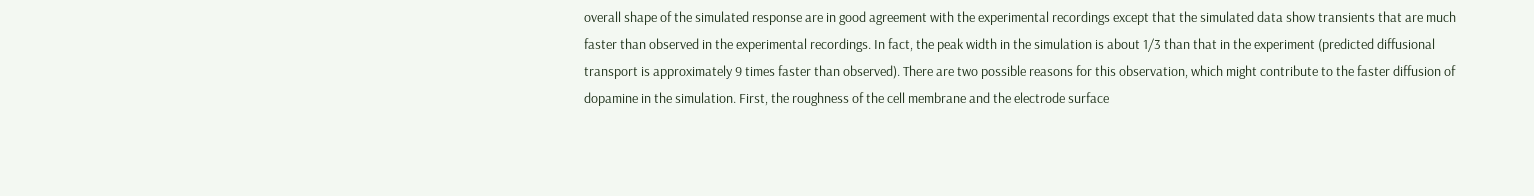overall shape of the simulated response are in good agreement with the experimental recordings except that the simulated data show transients that are much faster than observed in the experimental recordings. In fact, the peak width in the simulation is about 1/3 than that in the experiment (predicted diffusional transport is approximately 9 times faster than observed). There are two possible reasons for this observation, which might contribute to the faster diffusion of dopamine in the simulation. First, the roughness of the cell membrane and the electrode surface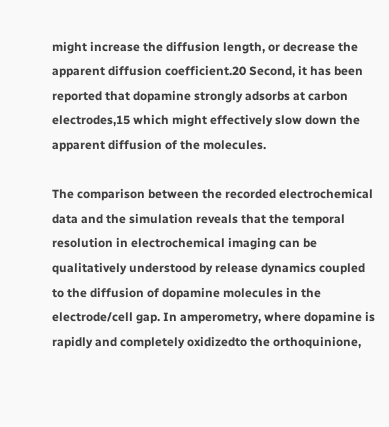might increase the diffusion length, or decrease the apparent diffusion coefficient.20 Second, it has been reported that dopamine strongly adsorbs at carbon electrodes,15 which might effectively slow down the apparent diffusion of the molecules.

The comparison between the recorded electrochemical data and the simulation reveals that the temporal resolution in electrochemical imaging can be qualitatively understood by release dynamics coupled to the diffusion of dopamine molecules in the electrode/cell gap. In amperometry, where dopamine is rapidly and completely oxidizedto the orthoquinione,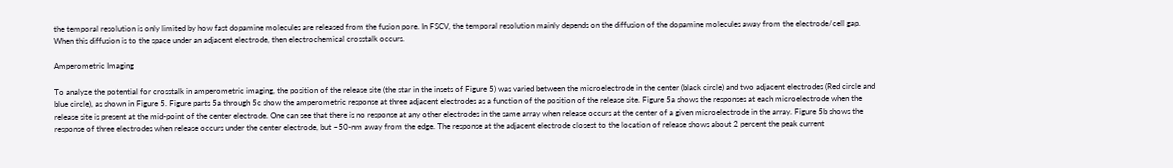the temporal resolution is only limited by how fast dopamine molecules are released from the fusion pore. In FSCV, the temporal resolution mainly depends on the diffusion of the dopamine molecules away from the electrode/cell gap. When this diffusion is to the space under an adjacent electrode, then electrochemical crosstalk occurs.

Amperometric Imaging

To analyze the potential for crosstalk in amperometric imaging, the position of the release site (the star in the insets of Figure 5) was varied between the microelectrode in the center (black circle) and two adjacent electrodes (Red circle and blue circle), as shown in Figure 5. Figure parts 5a through 5c show the amperometric response at three adjacent electrodes as a function of the position of the release site. Figure 5a shows the responses at each microelectrode when the release site is present at the mid-point of the center electrode. One can see that there is no response at any other electrodes in the same array when release occurs at the center of a given microelectrode in the array. Figure 5b shows the response of three electrodes when release occurs under the center electrode, but ~50-nm away from the edge. The response at the adjacent electrode closest to the location of release shows about 2 percent the peak current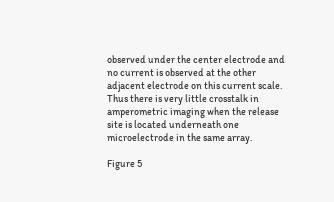observed under the center electrode and no current is observed at the other adjacent electrode on this current scale. Thus there is very little crosstalk in amperometric imaging when the release site is located underneath one microelectrode in the same array.

Figure 5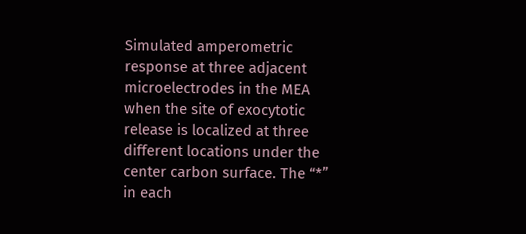Simulated amperometric response at three adjacent microelectrodes in the MEA when the site of exocytotic release is localized at three different locations under the center carbon surface. The “*” in each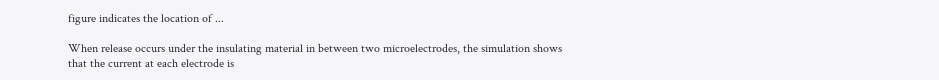figure indicates the location of ...

When release occurs under the insulating material in between two microelectrodes, the simulation shows that the current at each electrode is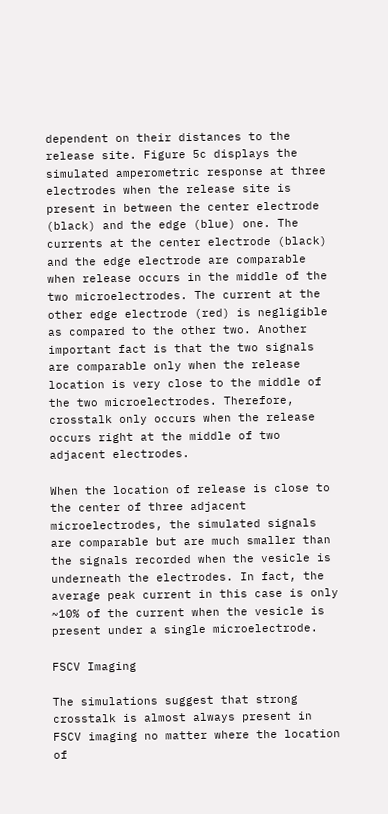dependent on their distances to the release site. Figure 5c displays the simulated amperometric response at three electrodes when the release site is present in between the center electrode (black) and the edge (blue) one. The currents at the center electrode (black) and the edge electrode are comparable when release occurs in the middle of the two microelectrodes. The current at the other edge electrode (red) is negligible as compared to the other two. Another important fact is that the two signals are comparable only when the release location is very close to the middle of the two microelectrodes. Therefore, crosstalk only occurs when the release occurs right at the middle of two adjacent electrodes.

When the location of release is close to the center of three adjacent microelectrodes, the simulated signals are comparable but are much smaller than the signals recorded when the vesicle is underneath the electrodes. In fact, the average peak current in this case is only ~10% of the current when the vesicle is present under a single microelectrode.

FSCV Imaging

The simulations suggest that strong crosstalk is almost always present in FSCV imaging no matter where the location of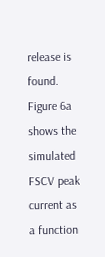release is found. Figure 6a shows the simulated FSCV peak current as a function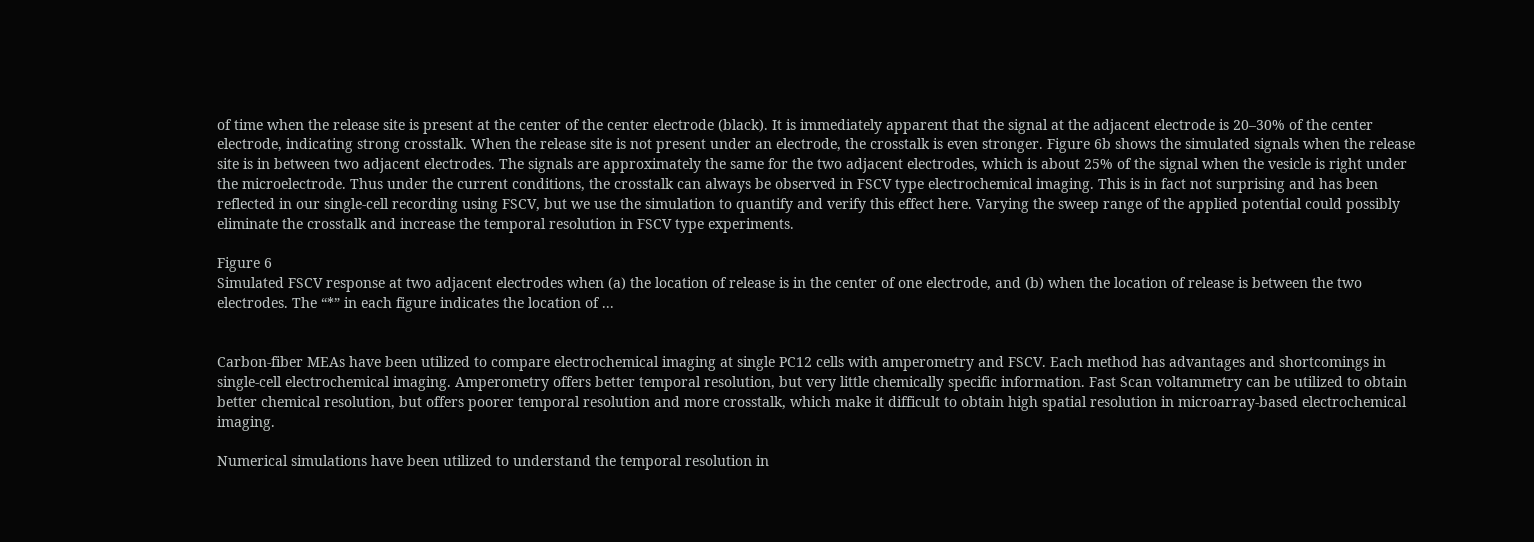of time when the release site is present at the center of the center electrode (black). It is immediately apparent that the signal at the adjacent electrode is 20–30% of the center electrode, indicating strong crosstalk. When the release site is not present under an electrode, the crosstalk is even stronger. Figure 6b shows the simulated signals when the release site is in between two adjacent electrodes. The signals are approximately the same for the two adjacent electrodes, which is about 25% of the signal when the vesicle is right under the microelectrode. Thus under the current conditions, the crosstalk can always be observed in FSCV type electrochemical imaging. This is in fact not surprising and has been reflected in our single-cell recording using FSCV, but we use the simulation to quantify and verify this effect here. Varying the sweep range of the applied potential could possibly eliminate the crosstalk and increase the temporal resolution in FSCV type experiments.

Figure 6
Simulated FSCV response at two adjacent electrodes when (a) the location of release is in the center of one electrode, and (b) when the location of release is between the two electrodes. The “*” in each figure indicates the location of ...


Carbon-fiber MEAs have been utilized to compare electrochemical imaging at single PC12 cells with amperometry and FSCV. Each method has advantages and shortcomings in single-cell electrochemical imaging. Amperometry offers better temporal resolution, but very little chemically specific information. Fast Scan voltammetry can be utilized to obtain better chemical resolution, but offers poorer temporal resolution and more crosstalk, which make it difficult to obtain high spatial resolution in microarray-based electrochemical imaging.

Numerical simulations have been utilized to understand the temporal resolution in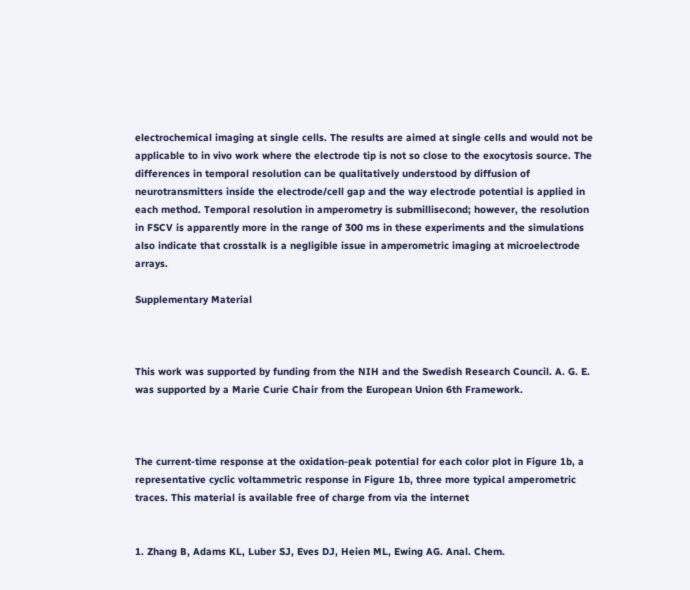electrochemical imaging at single cells. The results are aimed at single cells and would not be applicable to in vivo work where the electrode tip is not so close to the exocytosis source. The differences in temporal resolution can be qualitatively understood by diffusion of neurotransmitters inside the electrode/cell gap and the way electrode potential is applied in each method. Temporal resolution in amperometry is submillisecond; however, the resolution in FSCV is apparently more in the range of 300 ms in these experiments and the simulations also indicate that crosstalk is a negligible issue in amperometric imaging at microelectrode arrays.

Supplementary Material



This work was supported by funding from the NIH and the Swedish Research Council. A. G. E. was supported by a Marie Curie Chair from the European Union 6th Framework.



The current-time response at the oxidation-peak potential for each color plot in Figure 1b, a representative cyclic voltammetric response in Figure 1b, three more typical amperometric traces. This material is available free of charge from via the internet


1. Zhang B, Adams KL, Luber SJ, Eves DJ, Heien ML, Ewing AG. Anal. Chem.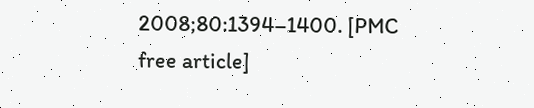2008;80:1394–1400. [PMC free article]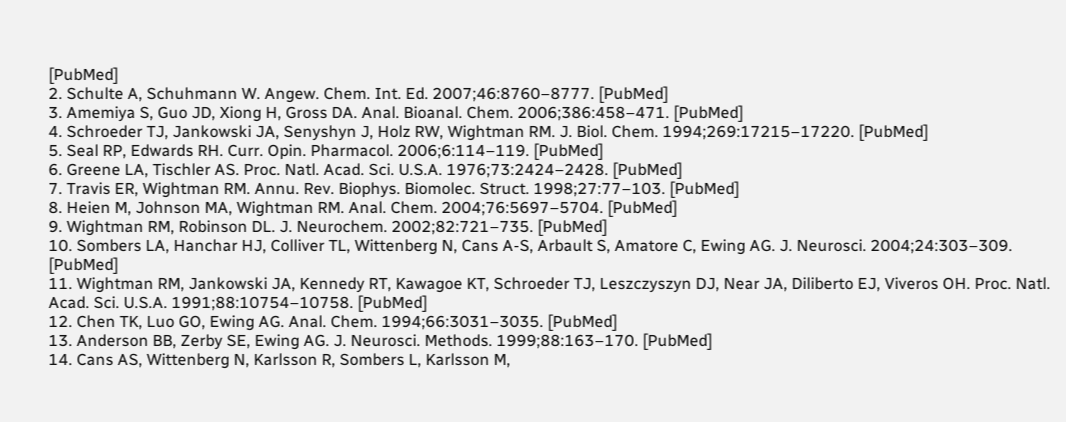[PubMed]
2. Schulte A, Schuhmann W. Angew. Chem. Int. Ed. 2007;46:8760–8777. [PubMed]
3. Amemiya S, Guo JD, Xiong H, Gross DA. Anal. Bioanal. Chem. 2006;386:458–471. [PubMed]
4. Schroeder TJ, Jankowski JA, Senyshyn J, Holz RW, Wightman RM. J. Biol. Chem. 1994;269:17215–17220. [PubMed]
5. Seal RP, Edwards RH. Curr. Opin. Pharmacol. 2006;6:114–119. [PubMed]
6. Greene LA, Tischler AS. Proc. Natl. Acad. Sci. U.S.A. 1976;73:2424–2428. [PubMed]
7. Travis ER, Wightman RM. Annu. Rev. Biophys. Biomolec. Struct. 1998;27:77–103. [PubMed]
8. Heien M, Johnson MA, Wightman RM. Anal. Chem. 2004;76:5697–5704. [PubMed]
9. Wightman RM, Robinson DL. J. Neurochem. 2002;82:721–735. [PubMed]
10. Sombers LA, Hanchar HJ, Colliver TL, Wittenberg N, Cans A-S, Arbault S, Amatore C, Ewing AG. J. Neurosci. 2004;24:303–309. [PubMed]
11. Wightman RM, Jankowski JA, Kennedy RT, Kawagoe KT, Schroeder TJ, Leszczyszyn DJ, Near JA, Diliberto EJ, Viveros OH. Proc. Natl. Acad. Sci. U.S.A. 1991;88:10754–10758. [PubMed]
12. Chen TK, Luo GO, Ewing AG. Anal. Chem. 1994;66:3031–3035. [PubMed]
13. Anderson BB, Zerby SE, Ewing AG. J. Neurosci. Methods. 1999;88:163–170. [PubMed]
14. Cans AS, Wittenberg N, Karlsson R, Sombers L, Karlsson M,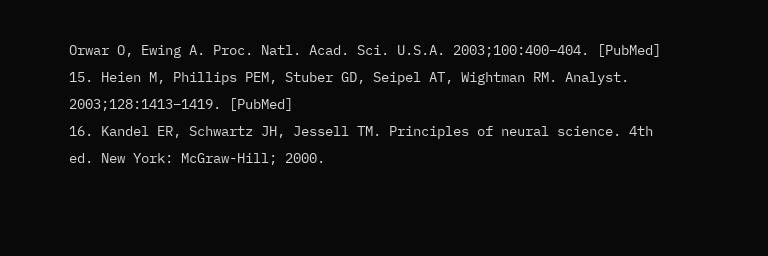Orwar O, Ewing A. Proc. Natl. Acad. Sci. U.S.A. 2003;100:400–404. [PubMed]
15. Heien M, Phillips PEM, Stuber GD, Seipel AT, Wightman RM. Analyst. 2003;128:1413–1419. [PubMed]
16. Kandel ER, Schwartz JH, Jessell TM. Principles of neural science. 4th ed. New York: McGraw-Hill; 2000.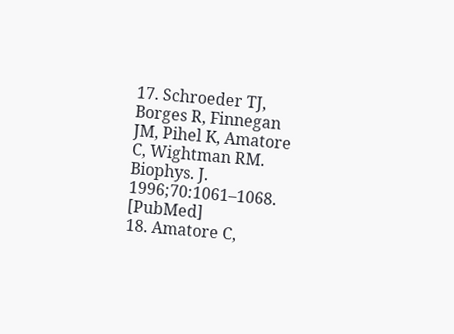17. Schroeder TJ, Borges R, Finnegan JM, Pihel K, Amatore C, Wightman RM. Biophys. J. 1996;70:1061–1068. [PubMed]
18. Amatore C,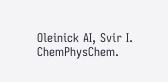Oleinick AI, Svir I. ChemPhysChem.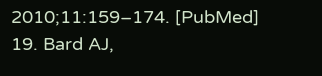2010;11:159–174. [PubMed]
19. Bard AJ,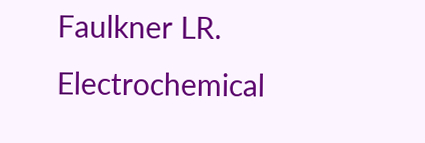Faulkner LR. Electrochemical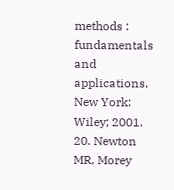methods : fundamentals and applications. New York: Wiley; 2001.
20. Newton MR, Morey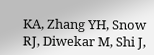KA, Zhang YH, Snow RJ, Diwekar M, Shi J,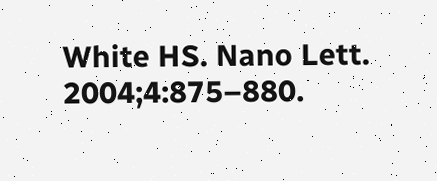White HS. Nano Lett. 2004;4:875–880.